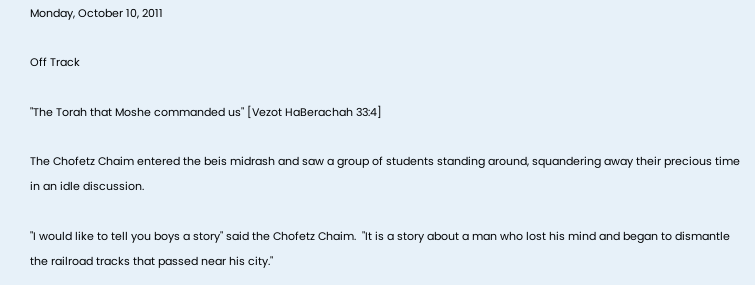Monday, October 10, 2011

Off Track

"The Torah that Moshe commanded us" [Vezot HaBerachah 33:4]

The Chofetz Chaim entered the beis midrash and saw a group of students standing around, squandering away their precious time in an idle discussion.

"I would like to tell you boys a story" said the Chofetz Chaim.  "It is a story about a man who lost his mind and began to dismantle the railroad tracks that passed near his city."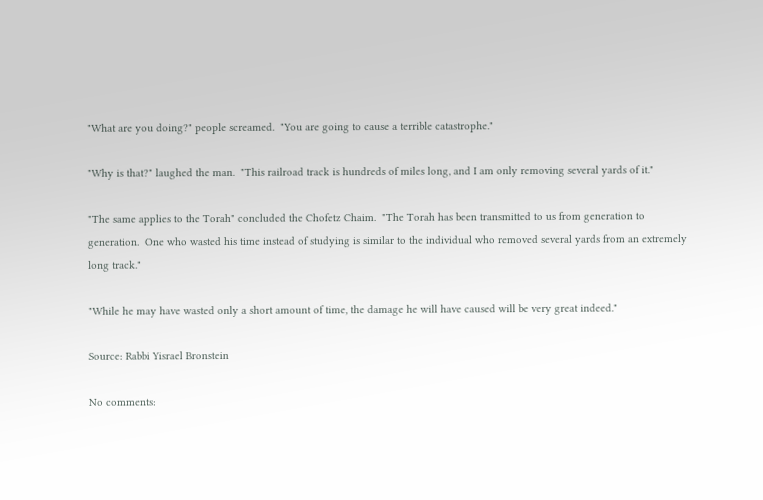"What are you doing?" people screamed.  "You are going to cause a terrible catastrophe."

"Why is that?" laughed the man.  "This railroad track is hundreds of miles long, and I am only removing several yards of it."

"The same applies to the Torah" concluded the Chofetz Chaim.  "The Torah has been transmitted to us from generation to generation.  One who wasted his time instead of studying is similar to the individual who removed several yards from an extremely long track."

"While he may have wasted only a short amount of time, the damage he will have caused will be very great indeed."

Source: Rabbi Yisrael Bronstein

No comments: